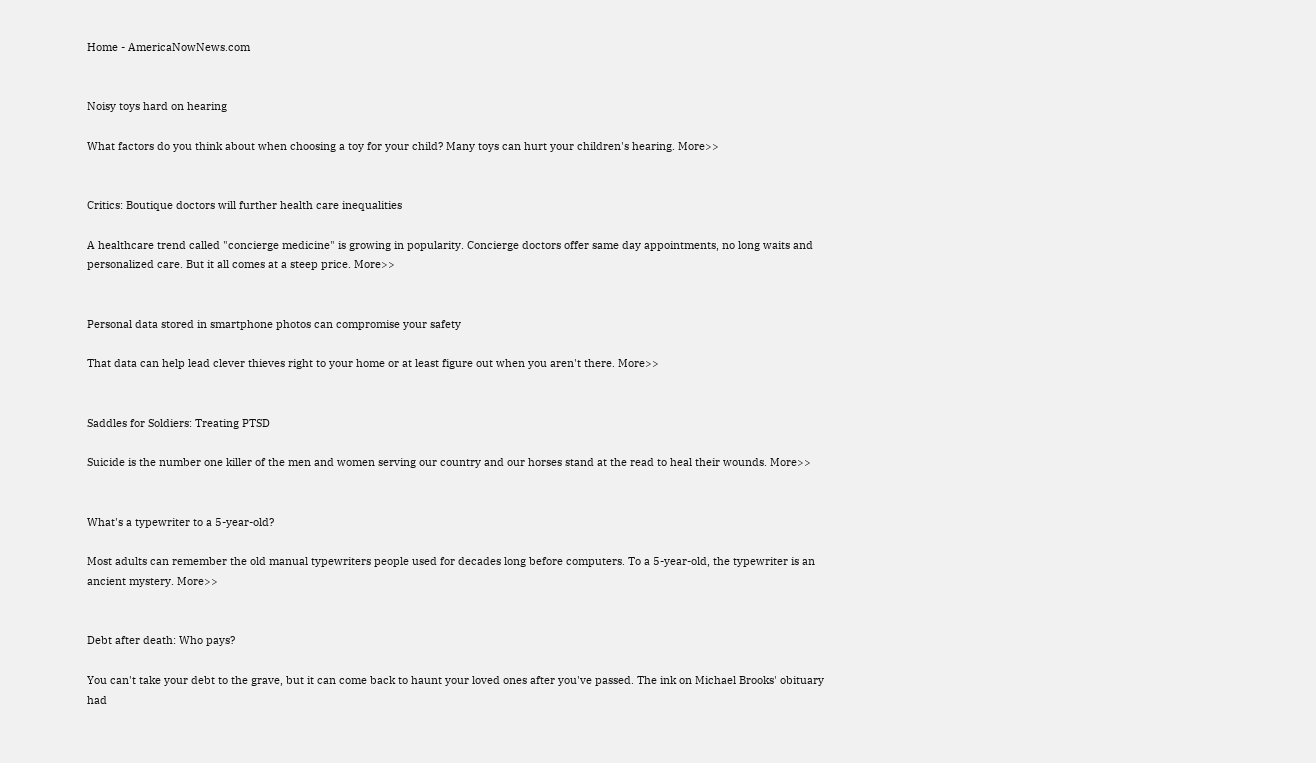Home - AmericaNowNews.com


Noisy toys hard on hearing

What factors do you think about when choosing a toy for your child? Many toys can hurt your children's hearing. More>>


Critics: Boutique doctors will further health care inequalities

A healthcare trend called "concierge medicine" is growing in popularity. Concierge doctors offer same day appointments, no long waits and personalized care. But it all comes at a steep price. More>>


Personal data stored in smartphone photos can compromise your safety

That data can help lead clever thieves right to your home or at least figure out when you aren't there. More>>


Saddles for Soldiers: Treating PTSD

Suicide is the number one killer of the men and women serving our country and our horses stand at the read to heal their wounds. More>>


What's a typewriter to a 5-year-old?

Most adults can remember the old manual typewriters people used for decades long before computers. To a 5-year-old, the typewriter is an ancient mystery. More>>


Debt after death: Who pays?

You can't take your debt to the grave, but it can come back to haunt your loved ones after you've passed. The ink on Michael Brooks' obituary had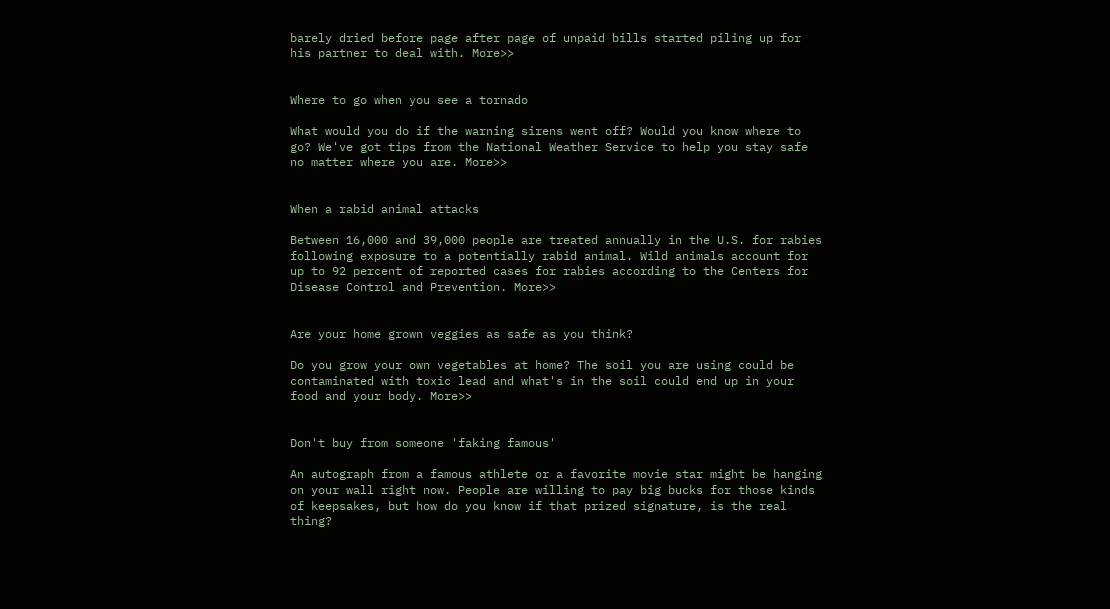barely dried before page after page of unpaid bills started piling up for his partner to deal with. More>>


Where to go when you see a tornado

What would you do if the warning sirens went off? Would you know where to go? We've got tips from the National Weather Service to help you stay safe no matter where you are. More>>


When a rabid animal attacks

Between 16,000 and 39,000 people are treated annually in the U.S. for rabies following exposure to a potentially rabid animal. Wild animals account for up to 92 percent of reported cases for rabies according to the Centers for Disease Control and Prevention. More>>


Are your home grown veggies as safe as you think?

Do you grow your own vegetables at home? The soil you are using could be contaminated with toxic lead and what's in the soil could end up in your food and your body. More>>


Don't buy from someone 'faking famous'

An autograph from a famous athlete or a favorite movie star might be hanging on your wall right now. People are willing to pay big bucks for those kinds of keepsakes, but how do you know if that prized signature, is the real thing?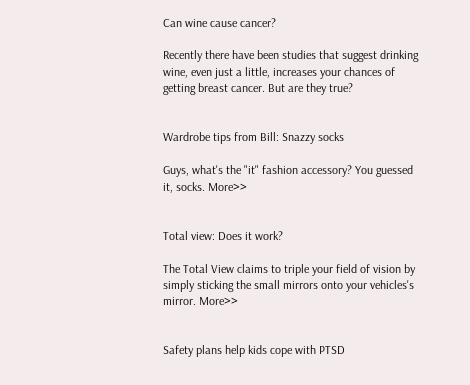Can wine cause cancer?

Recently there have been studies that suggest drinking wine, even just a little, increases your chances of getting breast cancer. But are they true?


Wardrobe tips from Bill: Snazzy socks

Guys, what's the "it" fashion accessory? You guessed it, socks. More>>


Total view: Does it work?

The Total View claims to triple your field of vision by simply sticking the small mirrors onto your vehicles's mirror. More>>


Safety plans help kids cope with PTSD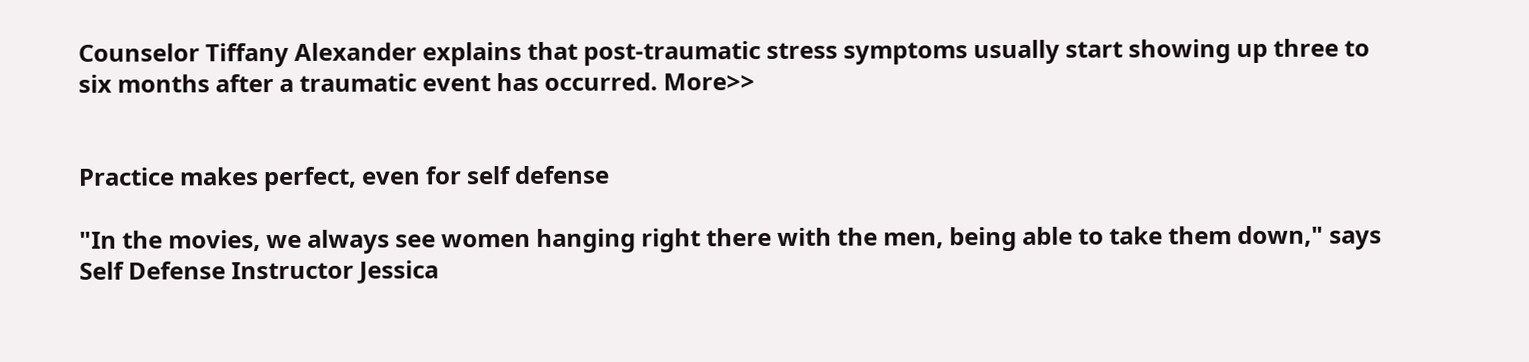Counselor Tiffany Alexander explains that post-traumatic stress symptoms usually start showing up three to six months after a traumatic event has occurred. More>>


Practice makes perfect, even for self defense

"In the movies, we always see women hanging right there with the men, being able to take them down," says Self Defense Instructor Jessica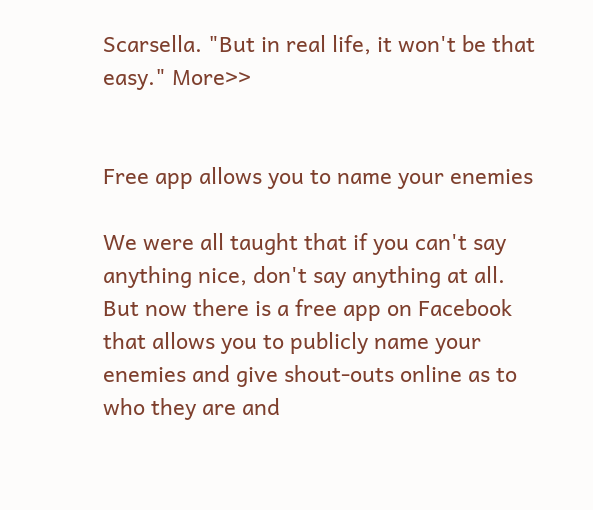Scarsella. "But in real life, it won't be that easy." More>>


Free app allows you to name your enemies

We were all taught that if you can't say anything nice, don't say anything at all. But now there is a free app on Facebook that allows you to publicly name your enemies and give shout-outs online as to who they are and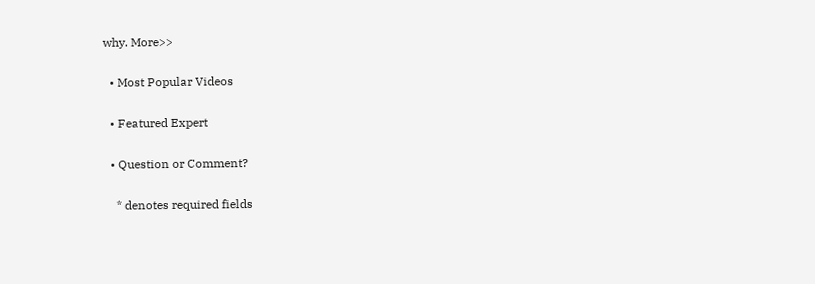why. More>>

  • Most Popular Videos

  • Featured Expert

  • Question or Comment?

    * denotes required fields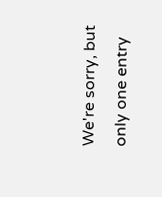We're sorry, but only one entry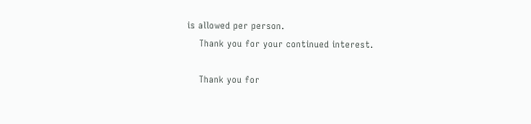is allowed per person.
    Thank you for your continued interest.

    Thank you for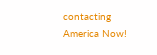contacting America Now!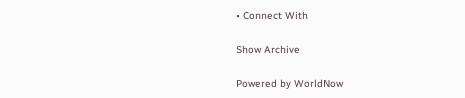• Connect With

Show Archive

Powered by WorldNow